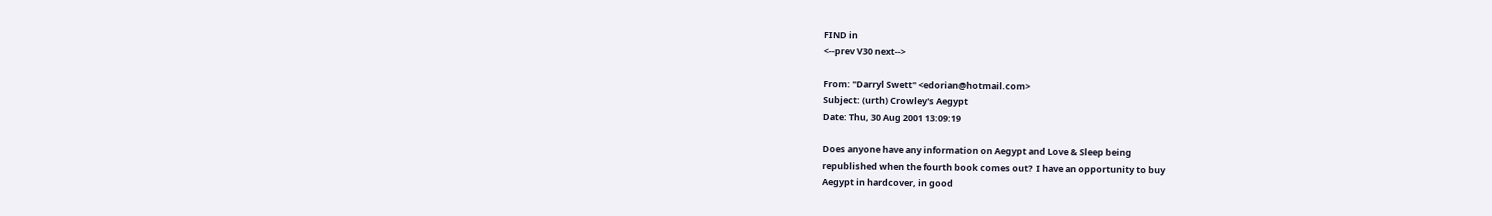FIND in
<--prev V30 next-->

From: "Darryl Swett" <edorian@hotmail.com>
Subject: (urth) Crowley's Aegypt
Date: Thu, 30 Aug 2001 13:09:19

Does anyone have any information on Aegypt and Love & Sleep being
republished when the fourth book comes out?  I have an opportunity to buy
Aegypt in hardcover, in good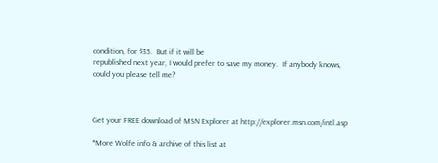condition, for $35.  But if it will be
republished next year, I would prefer to save my money.  If anybody knows,
could you please tell me?



Get your FREE download of MSN Explorer at http://explorer.msn.com/intl.asp

*More Wolfe info & archive of this list at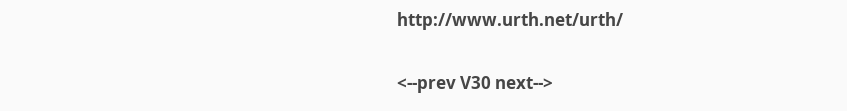http://www.urth.net/urth/

<--prev V30 next-->